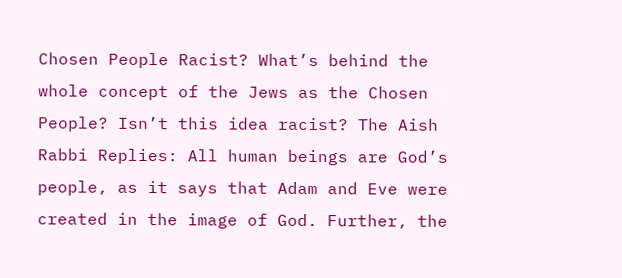Chosen People Racist? What’s behind the whole concept of the Jews as the Chosen People? Isn’t this idea racist? The Aish Rabbi Replies: All human beings are God’s people, as it says that Adam and Eve were created in the image of God. Further, the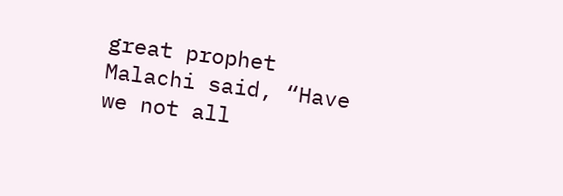great prophet Malachi said, “Have we not all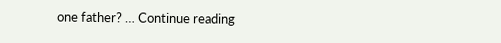one father? … Continue reading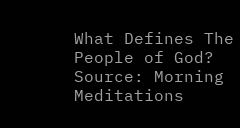What Defines The People of God?
Source: Morning Meditations